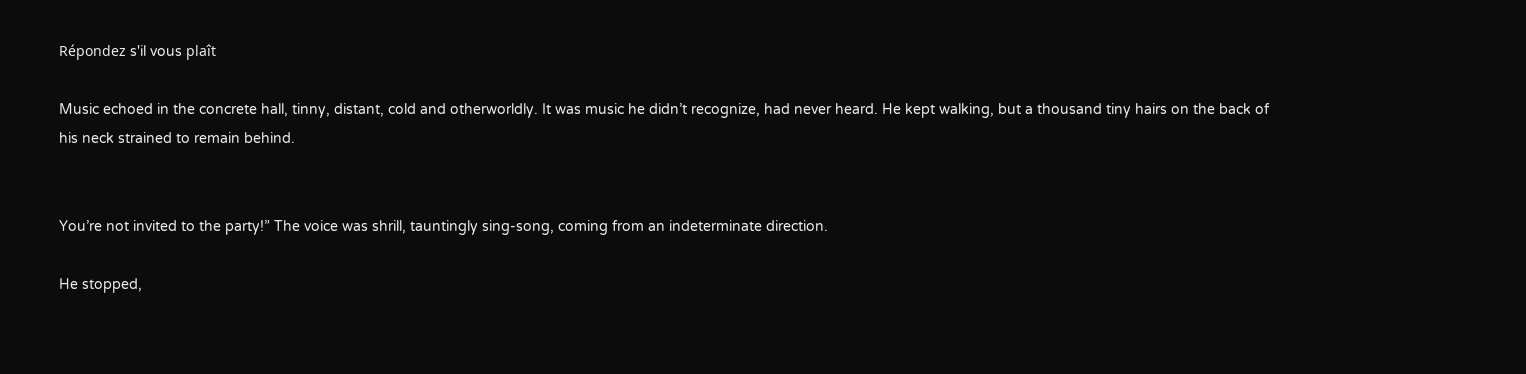Répondez s'il vous plaît

Music echoed in the concrete hall, tinny, distant, cold and otherworldly. It was music he didn’t recognize, had never heard. He kept walking, but a thousand tiny hairs on the back of his neck strained to remain behind.


You’re not invited to the party!” The voice was shrill, tauntingly sing-song, coming from an indeterminate direction.

He stopped,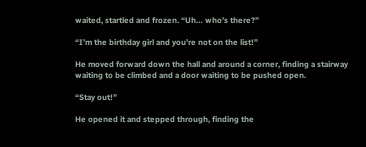waited, startled and frozen. “Uh… who’s there?”

“I’m the birthday girl and you’re not on the list!”

He moved forward down the hall and around a corner, finding a stairway waiting to be climbed and a door waiting to be pushed open.

“Stay out!”

He opened it and stepped through, finding the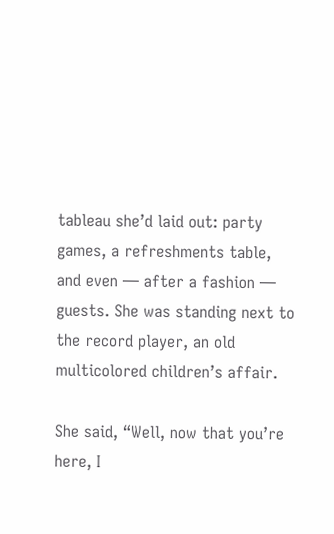tableau she’d laid out: party games, a refreshments table, and even — after a fashion — guests. She was standing next to the record player, an old multicolored children’s affair.

She said, “Well, now that you’re here, I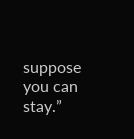suppose you can stay.”